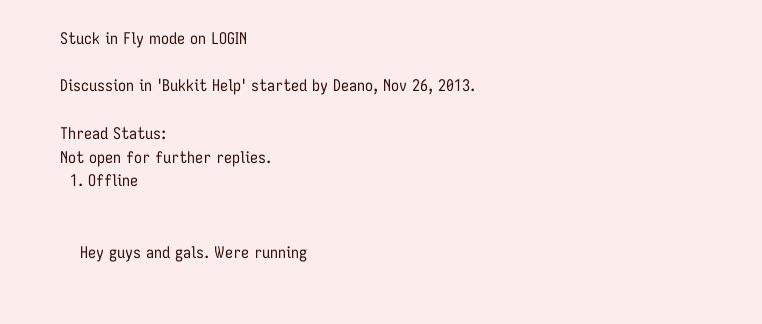Stuck in Fly mode on LOGIN

Discussion in 'Bukkit Help' started by Deano, Nov 26, 2013.

Thread Status:
Not open for further replies.
  1. Offline


    Hey guys and gals. Were running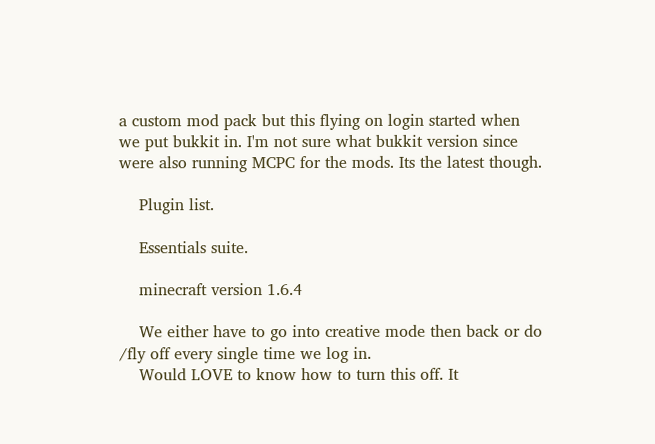a custom mod pack but this flying on login started when we put bukkit in. I'm not sure what bukkit version since were also running MCPC for the mods. Its the latest though.

    Plugin list.

    Essentials suite.

    minecraft version 1.6.4

    We either have to go into creative mode then back or do /fly off every single time we log in.
    Would LOVE to know how to turn this off. It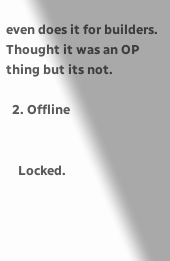even does it for builders. Thought it was an OP thing but its not.

  2. Offline


    Locked.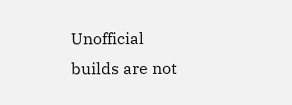Unofficial builds are not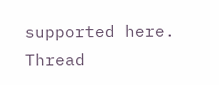supported here.
Thread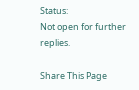Status:
Not open for further replies.

Share This Page